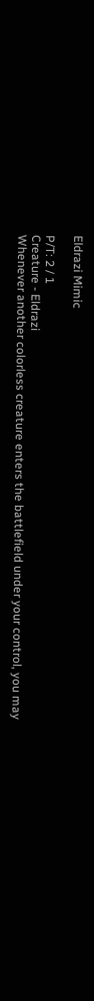Eldrazi Mimic

P/T: 2 / 1
Creature - Eldrazi
Whenever another colorless creature enters the battlefield under your control, you may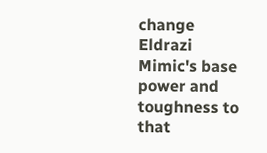change Eldrazi Mimic's base power and toughness to that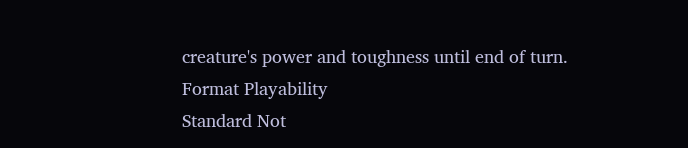creature's power and toughness until end of turn.
Format Playability
Standard Not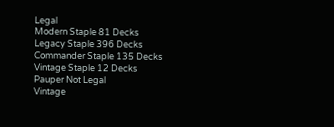Legal
Modern Staple 81 Decks
Legacy Staple 396 Decks
Commander Staple 135 Decks
Vintage Staple 12 Decks
Pauper Not Legal
Vintage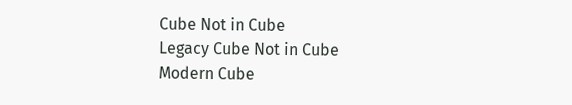Cube Not in Cube
Legacy Cube Not in Cube
Modern Cube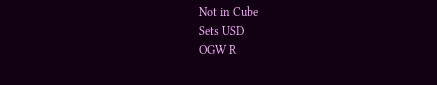Not in Cube
Sets USD
OGW R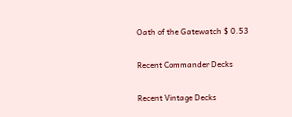Oath of the Gatewatch $ 0.53

Recent Commander Decks

Recent Vintage Decks